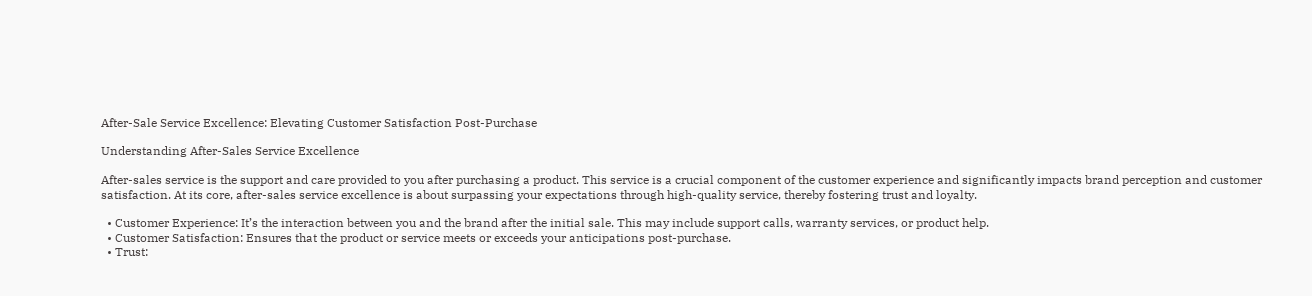After-Sale Service Excellence: Elevating Customer Satisfaction Post-Purchase

Understanding After-Sales Service Excellence

After-sales service is the support and care provided to you after purchasing a product. This service is a crucial component of the customer experience and significantly impacts brand perception and customer satisfaction. At its core, after-sales service excellence is about surpassing your expectations through high-quality service, thereby fostering trust and loyalty.

  • Customer Experience: It’s the interaction between you and the brand after the initial sale. This may include support calls, warranty services, or product help.
  • Customer Satisfaction: Ensures that the product or service meets or exceeds your anticipations post-purchase.
  • Trust: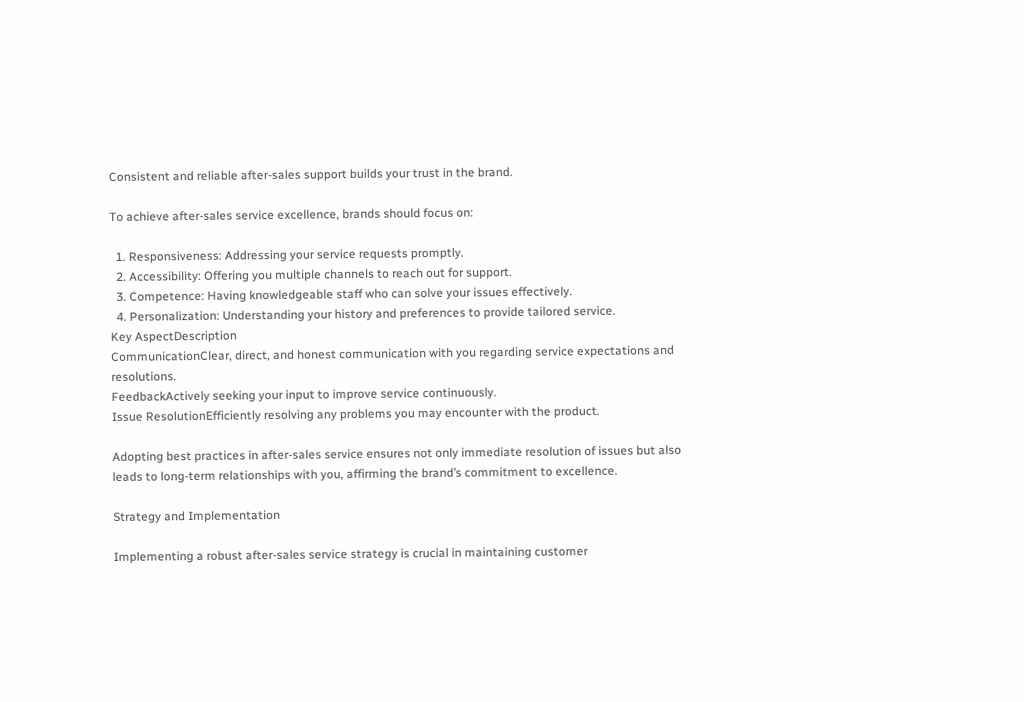Consistent and reliable after-sales support builds your trust in the brand.

To achieve after-sales service excellence, brands should focus on:

  1. Responsiveness: Addressing your service requests promptly.
  2. Accessibility: Offering you multiple channels to reach out for support.
  3. Competence: Having knowledgeable staff who can solve your issues effectively.
  4. Personalization: Understanding your history and preferences to provide tailored service.
Key AspectDescription
CommunicationClear, direct, and honest communication with you regarding service expectations and resolutions.
FeedbackActively seeking your input to improve service continuously.
Issue ResolutionEfficiently resolving any problems you may encounter with the product.

Adopting best practices in after-sales service ensures not only immediate resolution of issues but also leads to long-term relationships with you, affirming the brand’s commitment to excellence.

Strategy and Implementation

Implementing a robust after-sales service strategy is crucial in maintaining customer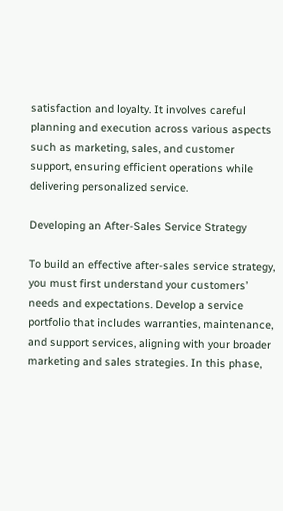satisfaction and loyalty. It involves careful planning and execution across various aspects such as marketing, sales, and customer support, ensuring efficient operations while delivering personalized service.

Developing an After-Sales Service Strategy

To build an effective after-sales service strategy, you must first understand your customers’ needs and expectations. Develop a service portfolio that includes warranties, maintenance, and support services, aligning with your broader marketing and sales strategies. In this phase,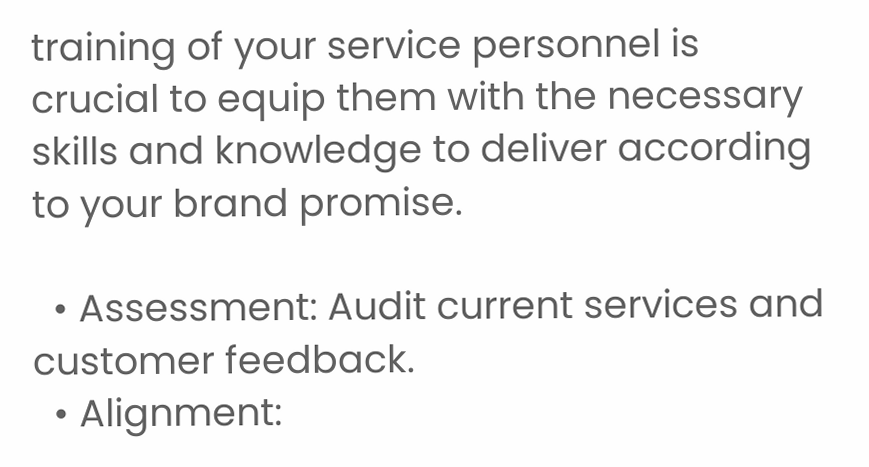training of your service personnel is crucial to equip them with the necessary skills and knowledge to deliver according to your brand promise.

  • Assessment: Audit current services and customer feedback.
  • Alignment: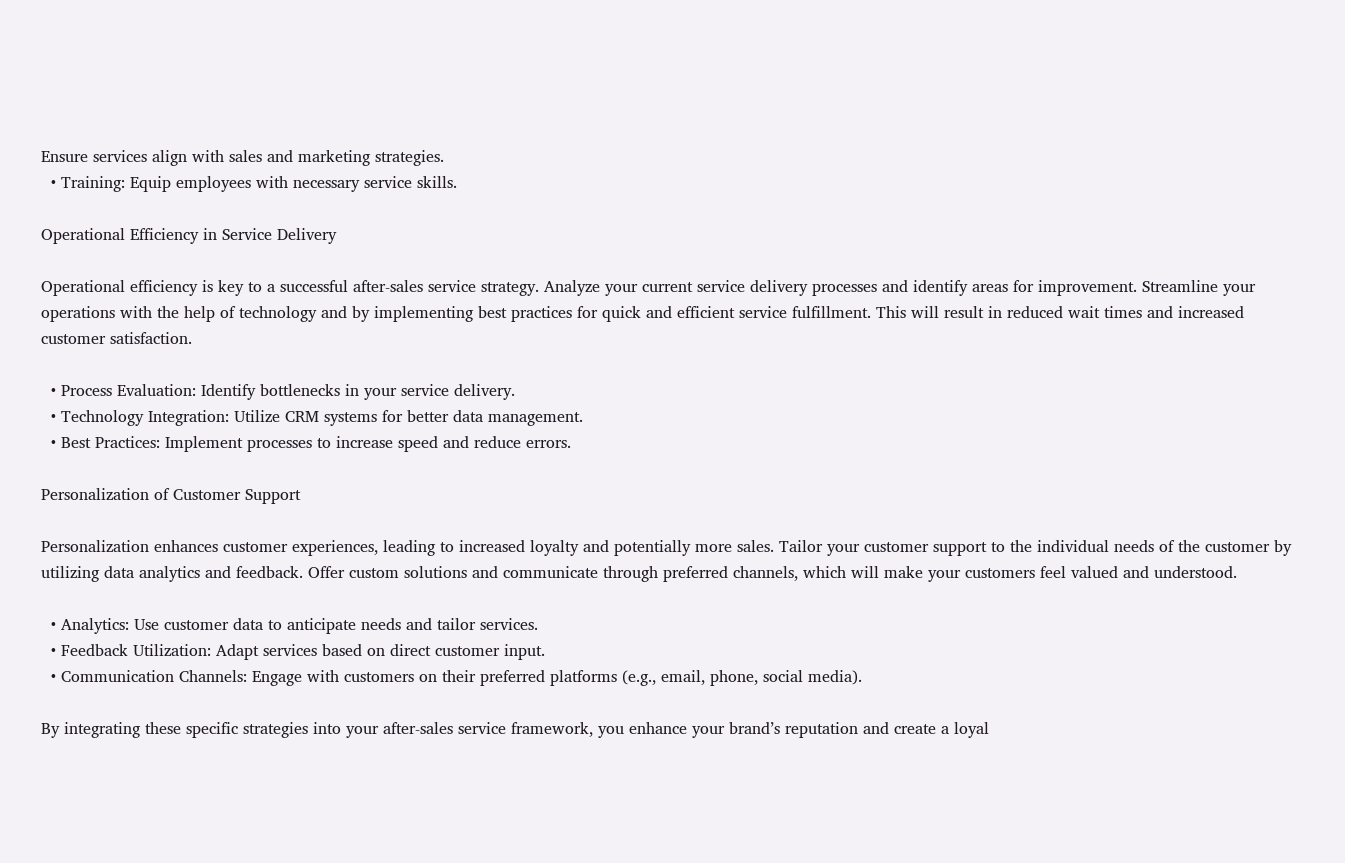Ensure services align with sales and marketing strategies.
  • Training: Equip employees with necessary service skills.

Operational Efficiency in Service Delivery

Operational efficiency is key to a successful after-sales service strategy. Analyze your current service delivery processes and identify areas for improvement. Streamline your operations with the help of technology and by implementing best practices for quick and efficient service fulfillment. This will result in reduced wait times and increased customer satisfaction.

  • Process Evaluation: Identify bottlenecks in your service delivery.
  • Technology Integration: Utilize CRM systems for better data management.
  • Best Practices: Implement processes to increase speed and reduce errors.

Personalization of Customer Support

Personalization enhances customer experiences, leading to increased loyalty and potentially more sales. Tailor your customer support to the individual needs of the customer by utilizing data analytics and feedback. Offer custom solutions and communicate through preferred channels, which will make your customers feel valued and understood.

  • Analytics: Use customer data to anticipate needs and tailor services.
  • Feedback Utilization: Adapt services based on direct customer input.
  • Communication Channels: Engage with customers on their preferred platforms (e.g., email, phone, social media).

By integrating these specific strategies into your after-sales service framework, you enhance your brand’s reputation and create a loyal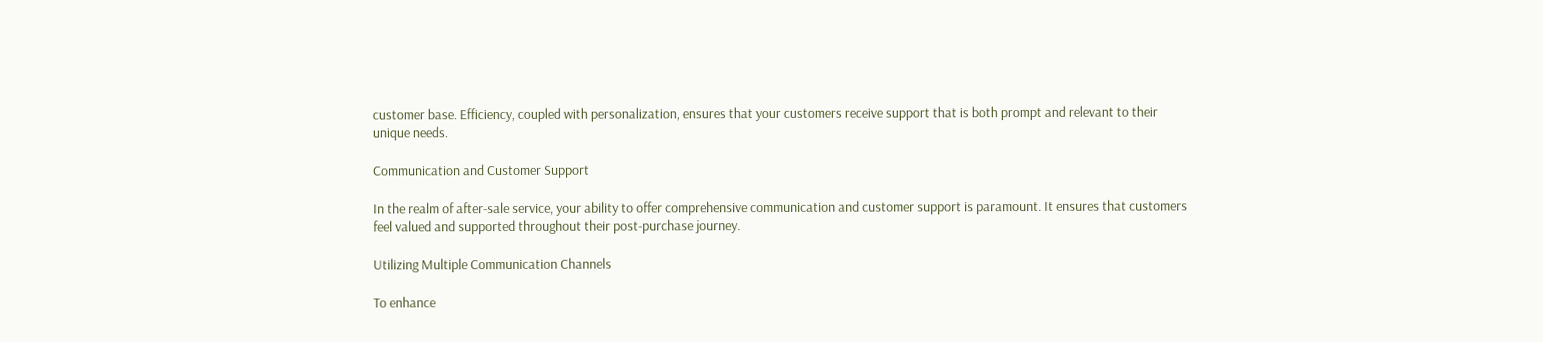customer base. Efficiency, coupled with personalization, ensures that your customers receive support that is both prompt and relevant to their unique needs.

Communication and Customer Support

In the realm of after-sale service, your ability to offer comprehensive communication and customer support is paramount. It ensures that customers feel valued and supported throughout their post-purchase journey.

Utilizing Multiple Communication Channels

To enhance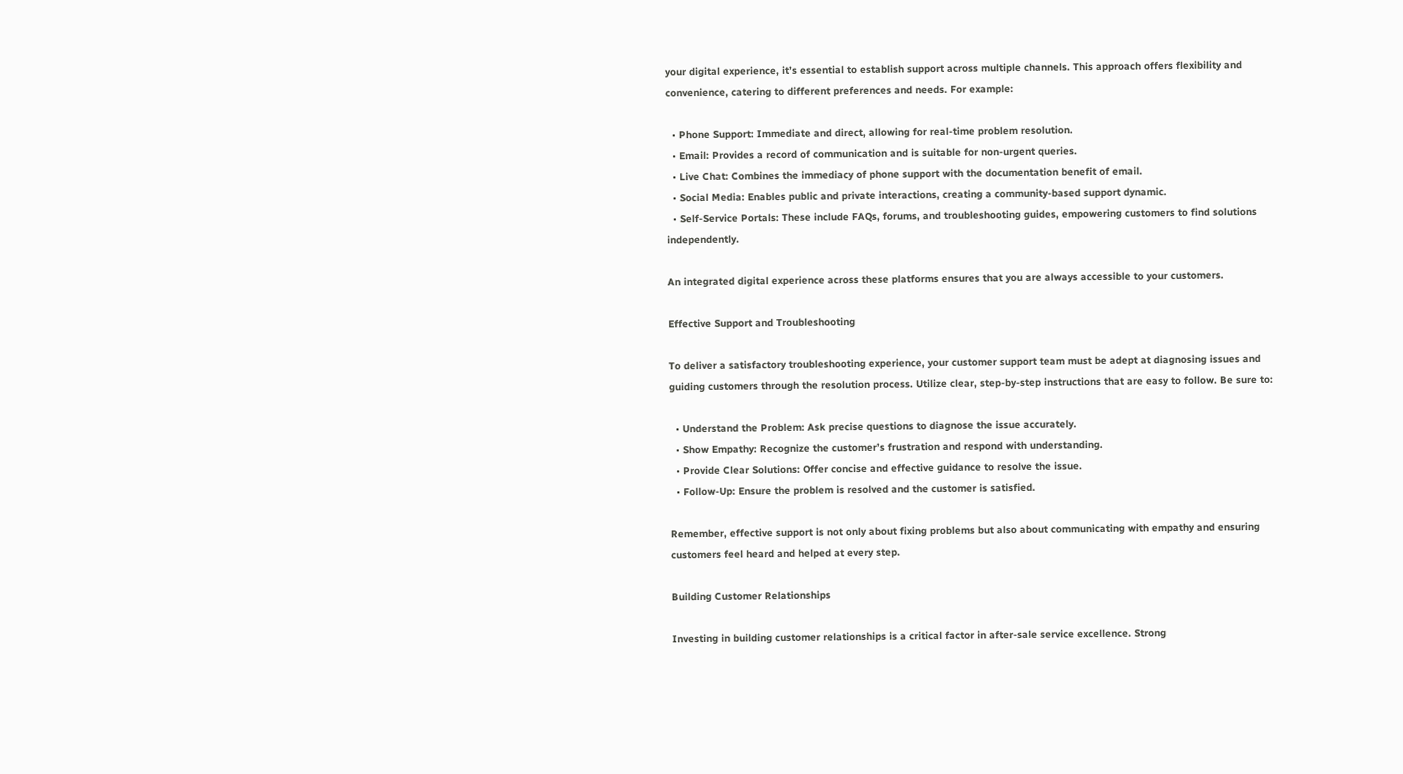your digital experience, it’s essential to establish support across multiple channels. This approach offers flexibility and convenience, catering to different preferences and needs. For example:

  • Phone Support: Immediate and direct, allowing for real-time problem resolution.
  • Email: Provides a record of communication and is suitable for non-urgent queries.
  • Live Chat: Combines the immediacy of phone support with the documentation benefit of email.
  • Social Media: Enables public and private interactions, creating a community-based support dynamic.
  • Self-Service Portals: These include FAQs, forums, and troubleshooting guides, empowering customers to find solutions independently.

An integrated digital experience across these platforms ensures that you are always accessible to your customers.

Effective Support and Troubleshooting

To deliver a satisfactory troubleshooting experience, your customer support team must be adept at diagnosing issues and guiding customers through the resolution process. Utilize clear, step-by-step instructions that are easy to follow. Be sure to:

  • Understand the Problem: Ask precise questions to diagnose the issue accurately.
  • Show Empathy: Recognize the customer’s frustration and respond with understanding.
  • Provide Clear Solutions: Offer concise and effective guidance to resolve the issue.
  • Follow-Up: Ensure the problem is resolved and the customer is satisfied.

Remember, effective support is not only about fixing problems but also about communicating with empathy and ensuring customers feel heard and helped at every step.

Building Customer Relationships

Investing in building customer relationships is a critical factor in after-sale service excellence. Strong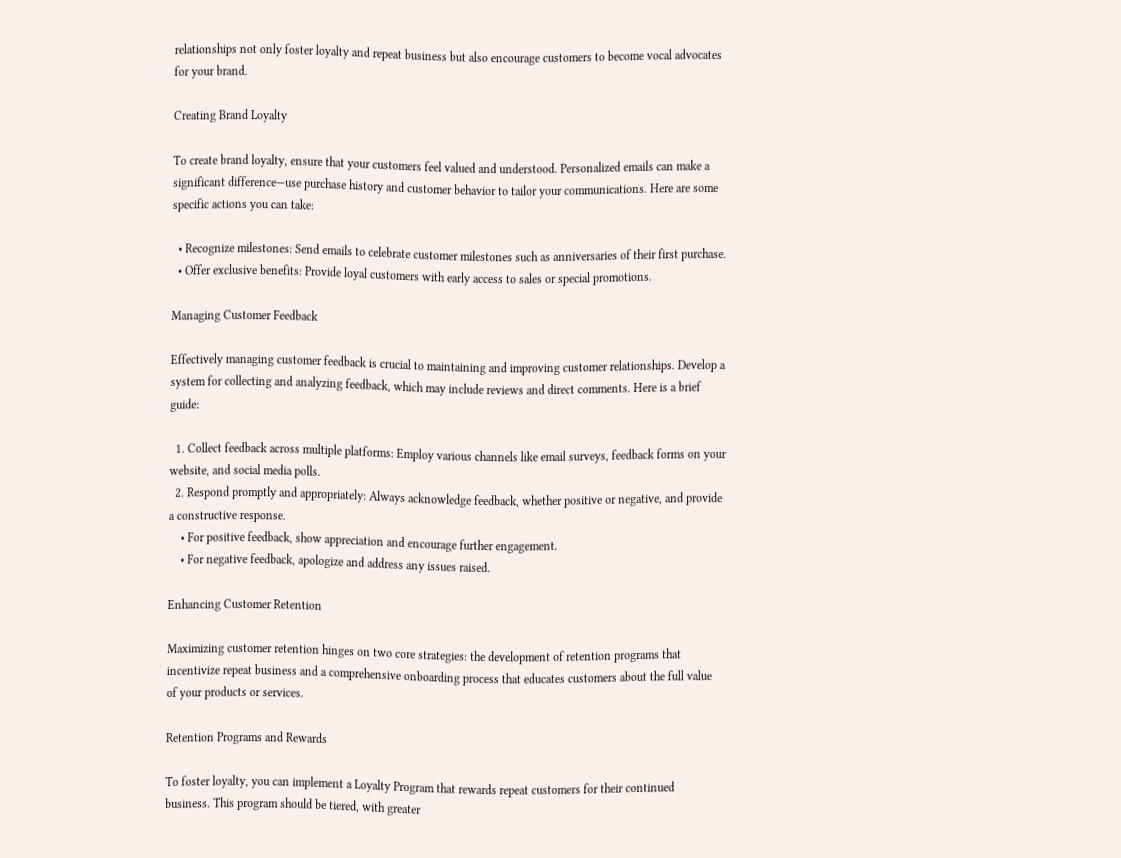relationships not only foster loyalty and repeat business but also encourage customers to become vocal advocates for your brand.

Creating Brand Loyalty

To create brand loyalty, ensure that your customers feel valued and understood. Personalized emails can make a significant difference—use purchase history and customer behavior to tailor your communications. Here are some specific actions you can take:

  • Recognize milestones: Send emails to celebrate customer milestones such as anniversaries of their first purchase.
  • Offer exclusive benefits: Provide loyal customers with early access to sales or special promotions.

Managing Customer Feedback

Effectively managing customer feedback is crucial to maintaining and improving customer relationships. Develop a system for collecting and analyzing feedback, which may include reviews and direct comments. Here is a brief guide:

  1. Collect feedback across multiple platforms: Employ various channels like email surveys, feedback forms on your website, and social media polls.
  2. Respond promptly and appropriately: Always acknowledge feedback, whether positive or negative, and provide a constructive response.
    • For positive feedback, show appreciation and encourage further engagement.
    • For negative feedback, apologize and address any issues raised.

Enhancing Customer Retention

Maximizing customer retention hinges on two core strategies: the development of retention programs that incentivize repeat business and a comprehensive onboarding process that educates customers about the full value of your products or services.

Retention Programs and Rewards

To foster loyalty, you can implement a Loyalty Program that rewards repeat customers for their continued business. This program should be tiered, with greater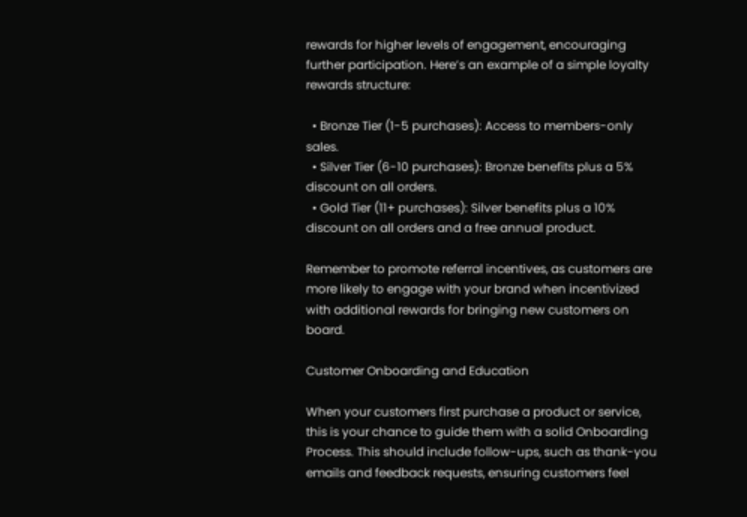rewards for higher levels of engagement, encouraging further participation. Here’s an example of a simple loyalty rewards structure:

  • Bronze Tier (1-5 purchases): Access to members-only sales.
  • Silver Tier (6-10 purchases): Bronze benefits plus a 5% discount on all orders.
  • Gold Tier (11+ purchases): Silver benefits plus a 10% discount on all orders and a free annual product.

Remember to promote referral incentives, as customers are more likely to engage with your brand when incentivized with additional rewards for bringing new customers on board.

Customer Onboarding and Education

When your customers first purchase a product or service, this is your chance to guide them with a solid Onboarding Process. This should include follow-ups, such as thank-you emails and feedback requests, ensuring customers feel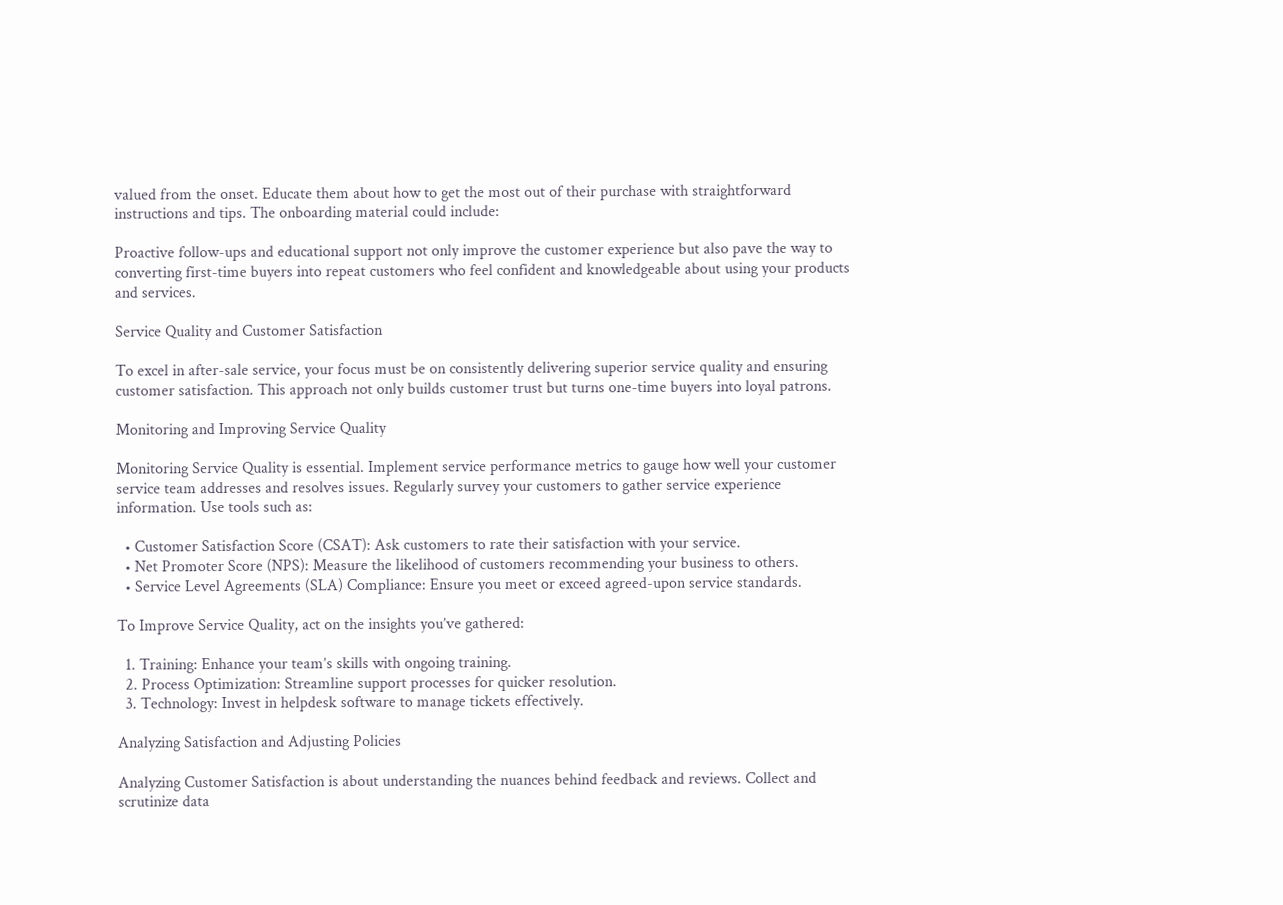valued from the onset. Educate them about how to get the most out of their purchase with straightforward instructions and tips. The onboarding material could include:

Proactive follow-ups and educational support not only improve the customer experience but also pave the way to converting first-time buyers into repeat customers who feel confident and knowledgeable about using your products and services.

Service Quality and Customer Satisfaction

To excel in after-sale service, your focus must be on consistently delivering superior service quality and ensuring customer satisfaction. This approach not only builds customer trust but turns one-time buyers into loyal patrons.

Monitoring and Improving Service Quality

Monitoring Service Quality is essential. Implement service performance metrics to gauge how well your customer service team addresses and resolves issues. Regularly survey your customers to gather service experience information. Use tools such as:

  • Customer Satisfaction Score (CSAT): Ask customers to rate their satisfaction with your service.
  • Net Promoter Score (NPS): Measure the likelihood of customers recommending your business to others.
  • Service Level Agreements (SLA) Compliance: Ensure you meet or exceed agreed-upon service standards.

To Improve Service Quality, act on the insights you’ve gathered:

  1. Training: Enhance your team’s skills with ongoing training.
  2. Process Optimization: Streamline support processes for quicker resolution.
  3. Technology: Invest in helpdesk software to manage tickets effectively.

Analyzing Satisfaction and Adjusting Policies

Analyzing Customer Satisfaction is about understanding the nuances behind feedback and reviews. Collect and scrutinize data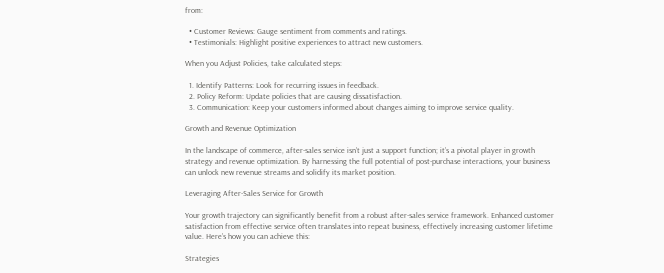from:

  • Customer Reviews: Gauge sentiment from comments and ratings.
  • Testimonials: Highlight positive experiences to attract new customers.

When you Adjust Policies, take calculated steps:

  1. Identify Patterns: Look for recurring issues in feedback.
  2. Policy Reform: Update policies that are causing dissatisfaction.
  3. Communication: Keep your customers informed about changes aiming to improve service quality.

Growth and Revenue Optimization

In the landscape of commerce, after-sales service isn’t just a support function; it’s a pivotal player in growth strategy and revenue optimization. By harnessing the full potential of post-purchase interactions, your business can unlock new revenue streams and solidify its market position.

Leveraging After-Sales Service for Growth

Your growth trajectory can significantly benefit from a robust after-sales service framework. Enhanced customer satisfaction from effective service often translates into repeat business, effectively increasing customer lifetime value. Here’s how you can achieve this:

Strategies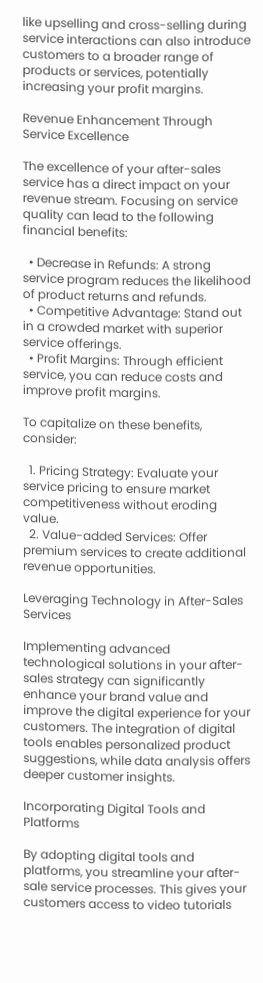like upselling and cross-selling during service interactions can also introduce customers to a broader range of products or services, potentially increasing your profit margins.

Revenue Enhancement Through Service Excellence

The excellence of your after-sales service has a direct impact on your revenue stream. Focusing on service quality can lead to the following financial benefits:

  • Decrease in Refunds: A strong service program reduces the likelihood of product returns and refunds.
  • Competitive Advantage: Stand out in a crowded market with superior service offerings.
  • Profit Margins: Through efficient service, you can reduce costs and improve profit margins.

To capitalize on these benefits, consider:

  1. Pricing Strategy: Evaluate your service pricing to ensure market competitiveness without eroding value.
  2. Value-added Services: Offer premium services to create additional revenue opportunities.

Leveraging Technology in After-Sales Services

Implementing advanced technological solutions in your after-sales strategy can significantly enhance your brand value and improve the digital experience for your customers. The integration of digital tools enables personalized product suggestions, while data analysis offers deeper customer insights.

Incorporating Digital Tools and Platforms

By adopting digital tools and platforms, you streamline your after-sale service processes. This gives your customers access to video tutorials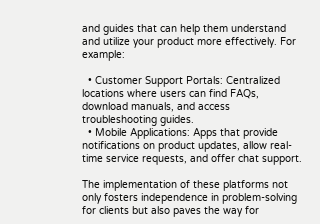and guides that can help them understand and utilize your product more effectively. For example:

  • Customer Support Portals: Centralized locations where users can find FAQs, download manuals, and access troubleshooting guides.
  • Mobile Applications: Apps that provide notifications on product updates, allow real-time service requests, and offer chat support.

The implementation of these platforms not only fosters independence in problem-solving for clients but also paves the way for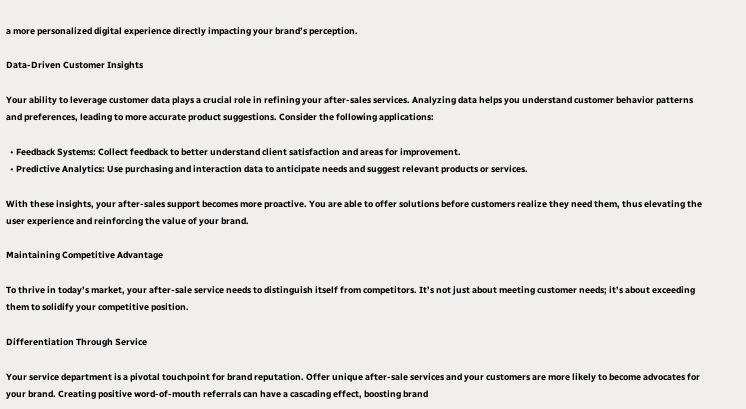a more personalized digital experience directly impacting your brand’s perception.

Data-Driven Customer Insights

Your ability to leverage customer data plays a crucial role in refining your after-sales services. Analyzing data helps you understand customer behavior patterns and preferences, leading to more accurate product suggestions. Consider the following applications:

  • Feedback Systems: Collect feedback to better understand client satisfaction and areas for improvement.
  • Predictive Analytics: Use purchasing and interaction data to anticipate needs and suggest relevant products or services.

With these insights, your after-sales support becomes more proactive. You are able to offer solutions before customers realize they need them, thus elevating the user experience and reinforcing the value of your brand.

Maintaining Competitive Advantage

To thrive in today’s market, your after-sale service needs to distinguish itself from competitors. It’s not just about meeting customer needs; it’s about exceeding them to solidify your competitive position.

Differentiation Through Service

Your service department is a pivotal touchpoint for brand reputation. Offer unique after-sale services and your customers are more likely to become advocates for your brand. Creating positive word-of-mouth referrals can have a cascading effect, boosting brand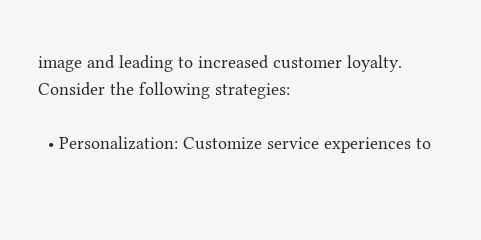image and leading to increased customer loyalty. Consider the following strategies:

  • Personalization: Customize service experiences to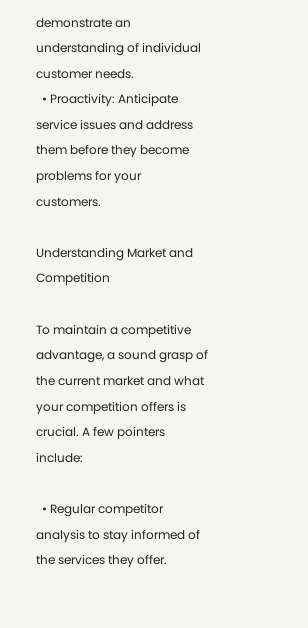demonstrate an understanding of individual customer needs.
  • Proactivity: Anticipate service issues and address them before they become problems for your customers.

Understanding Market and Competition

To maintain a competitive advantage, a sound grasp of the current market and what your competition offers is crucial. A few pointers include:

  • Regular competitor analysis to stay informed of the services they offer.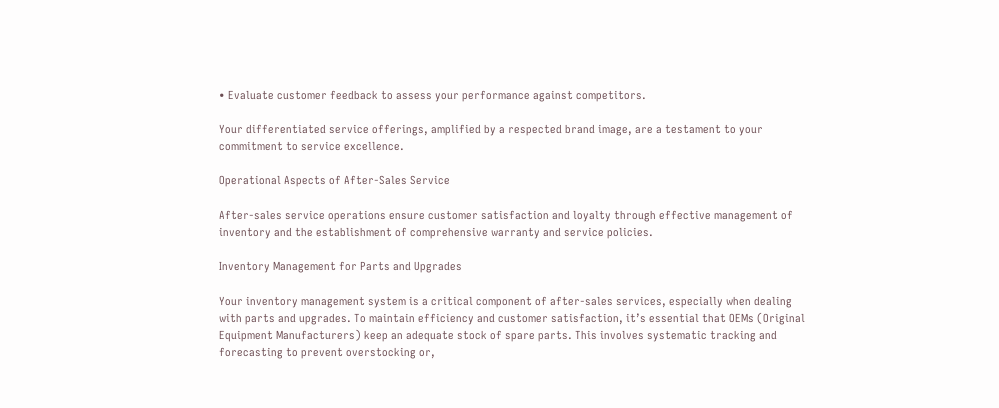• Evaluate customer feedback to assess your performance against competitors.

Your differentiated service offerings, amplified by a respected brand image, are a testament to your commitment to service excellence.

Operational Aspects of After-Sales Service

After-sales service operations ensure customer satisfaction and loyalty through effective management of inventory and the establishment of comprehensive warranty and service policies.

Inventory Management for Parts and Upgrades

Your inventory management system is a critical component of after-sales services, especially when dealing with parts and upgrades. To maintain efficiency and customer satisfaction, it’s essential that OEMs (Original Equipment Manufacturers) keep an adequate stock of spare parts. This involves systematic tracking and forecasting to prevent overstocking or,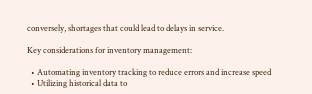conversely, shortages that could lead to delays in service.

Key considerations for inventory management:

  • Automating inventory tracking to reduce errors and increase speed
  • Utilizing historical data to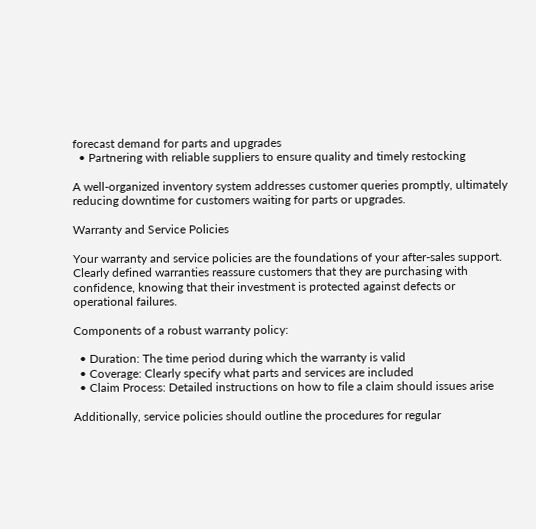forecast demand for parts and upgrades
  • Partnering with reliable suppliers to ensure quality and timely restocking

A well-organized inventory system addresses customer queries promptly, ultimately reducing downtime for customers waiting for parts or upgrades.

Warranty and Service Policies

Your warranty and service policies are the foundations of your after-sales support. Clearly defined warranties reassure customers that they are purchasing with confidence, knowing that their investment is protected against defects or operational failures.

Components of a robust warranty policy:

  • Duration: The time period during which the warranty is valid
  • Coverage: Clearly specify what parts and services are included
  • Claim Process: Detailed instructions on how to file a claim should issues arise

Additionally, service policies should outline the procedures for regular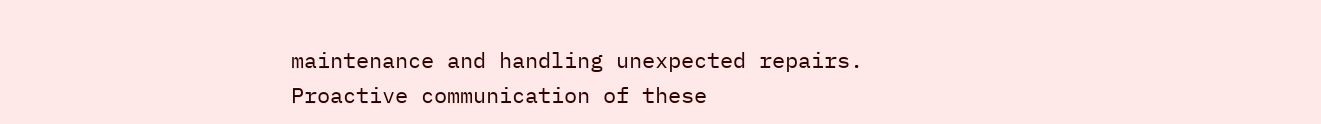maintenance and handling unexpected repairs. Proactive communication of these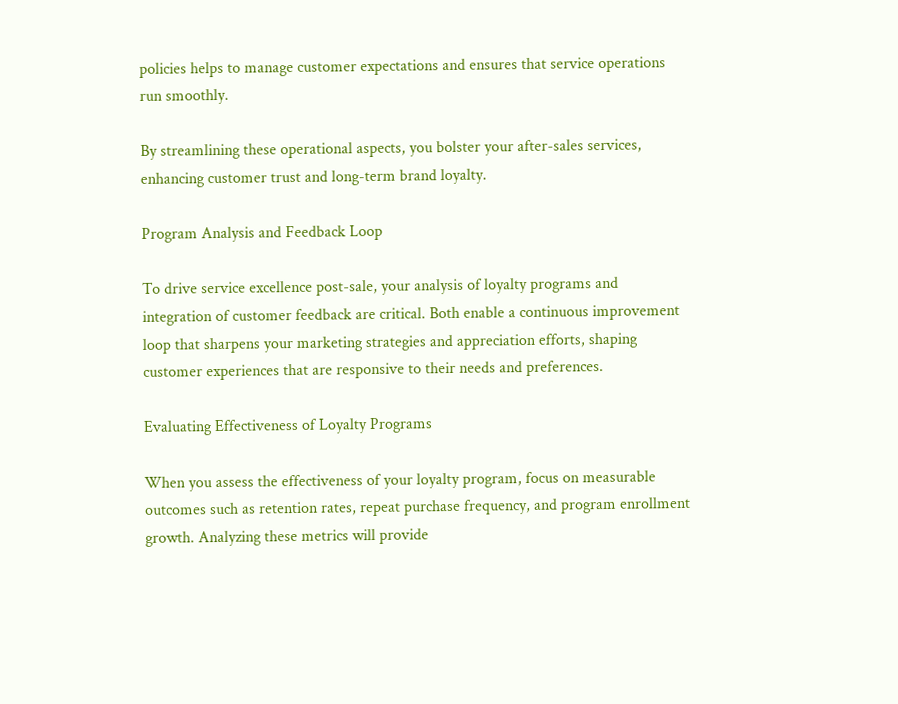policies helps to manage customer expectations and ensures that service operations run smoothly.

By streamlining these operational aspects, you bolster your after-sales services, enhancing customer trust and long-term brand loyalty.

Program Analysis and Feedback Loop

To drive service excellence post-sale, your analysis of loyalty programs and integration of customer feedback are critical. Both enable a continuous improvement loop that sharpens your marketing strategies and appreciation efforts, shaping customer experiences that are responsive to their needs and preferences.

Evaluating Effectiveness of Loyalty Programs

When you assess the effectiveness of your loyalty program, focus on measurable outcomes such as retention rates, repeat purchase frequency, and program enrollment growth. Analyzing these metrics will provide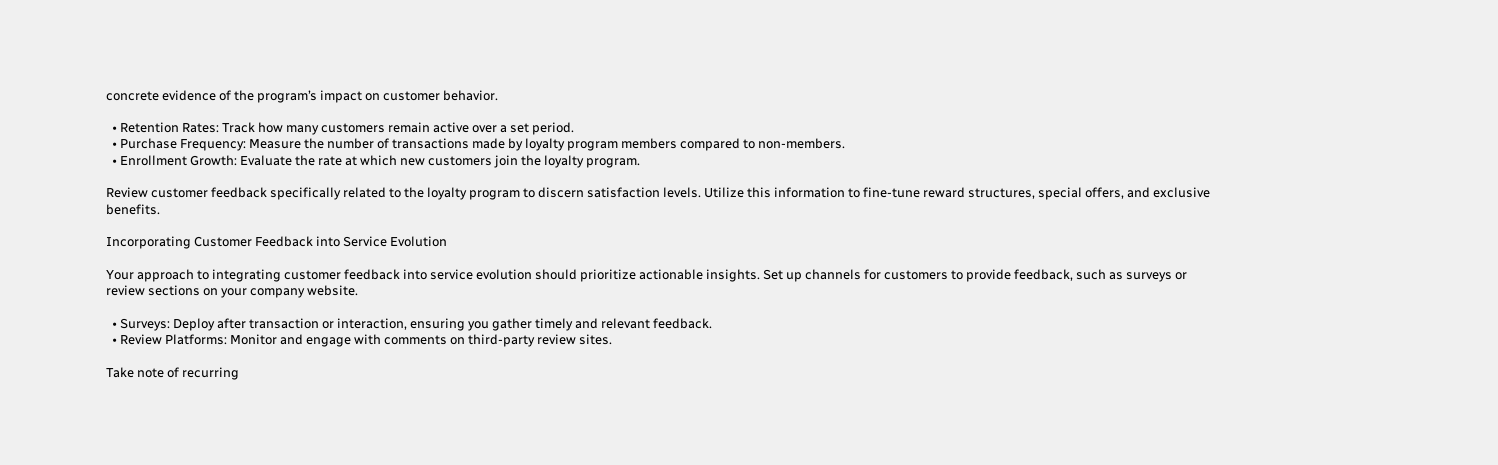concrete evidence of the program’s impact on customer behavior.

  • Retention Rates: Track how many customers remain active over a set period.
  • Purchase Frequency: Measure the number of transactions made by loyalty program members compared to non-members.
  • Enrollment Growth: Evaluate the rate at which new customers join the loyalty program.

Review customer feedback specifically related to the loyalty program to discern satisfaction levels. Utilize this information to fine-tune reward structures, special offers, and exclusive benefits.

Incorporating Customer Feedback into Service Evolution

Your approach to integrating customer feedback into service evolution should prioritize actionable insights. Set up channels for customers to provide feedback, such as surveys or review sections on your company website.

  • Surveys: Deploy after transaction or interaction, ensuring you gather timely and relevant feedback.
  • Review Platforms: Monitor and engage with comments on third-party review sites.

Take note of recurring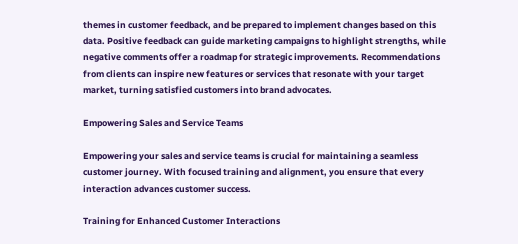themes in customer feedback, and be prepared to implement changes based on this data. Positive feedback can guide marketing campaigns to highlight strengths, while negative comments offer a roadmap for strategic improvements. Recommendations from clients can inspire new features or services that resonate with your target market, turning satisfied customers into brand advocates.

Empowering Sales and Service Teams

Empowering your sales and service teams is crucial for maintaining a seamless customer journey. With focused training and alignment, you ensure that every interaction advances customer success.

Training for Enhanced Customer Interactions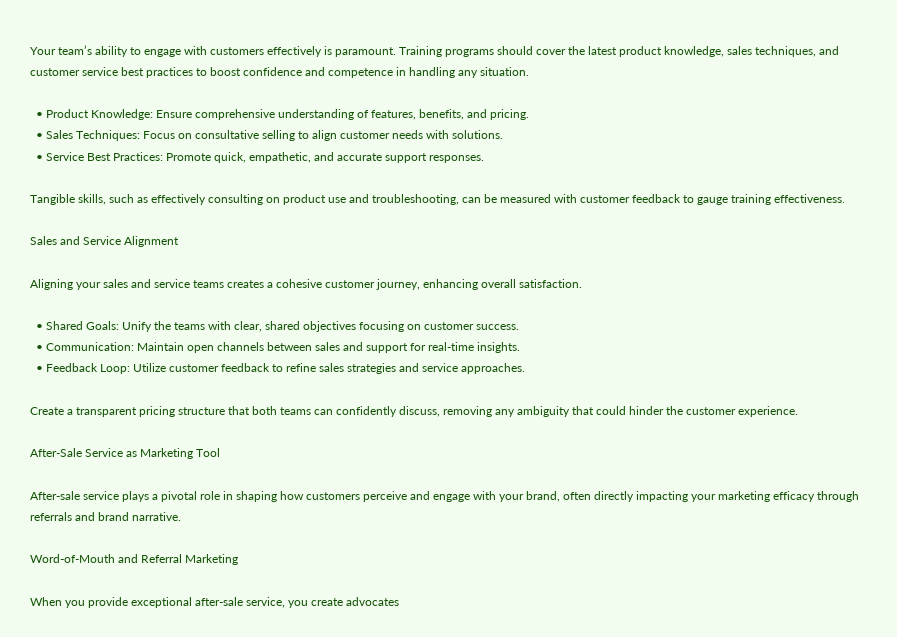Your team’s ability to engage with customers effectively is paramount. Training programs should cover the latest product knowledge, sales techniques, and customer service best practices to boost confidence and competence in handling any situation.

  • Product Knowledge: Ensure comprehensive understanding of features, benefits, and pricing.
  • Sales Techniques: Focus on consultative selling to align customer needs with solutions.
  • Service Best Practices: Promote quick, empathetic, and accurate support responses.

Tangible skills, such as effectively consulting on product use and troubleshooting, can be measured with customer feedback to gauge training effectiveness.

Sales and Service Alignment

Aligning your sales and service teams creates a cohesive customer journey, enhancing overall satisfaction.

  • Shared Goals: Unify the teams with clear, shared objectives focusing on customer success.
  • Communication: Maintain open channels between sales and support for real-time insights.
  • Feedback Loop: Utilize customer feedback to refine sales strategies and service approaches.

Create a transparent pricing structure that both teams can confidently discuss, removing any ambiguity that could hinder the customer experience.

After-Sale Service as Marketing Tool

After-sale service plays a pivotal role in shaping how customers perceive and engage with your brand, often directly impacting your marketing efficacy through referrals and brand narrative.

Word-of-Mouth and Referral Marketing

When you provide exceptional after-sale service, you create advocates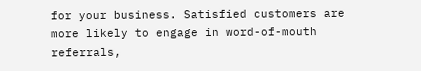for your business. Satisfied customers are more likely to engage in word-of-mouth referrals,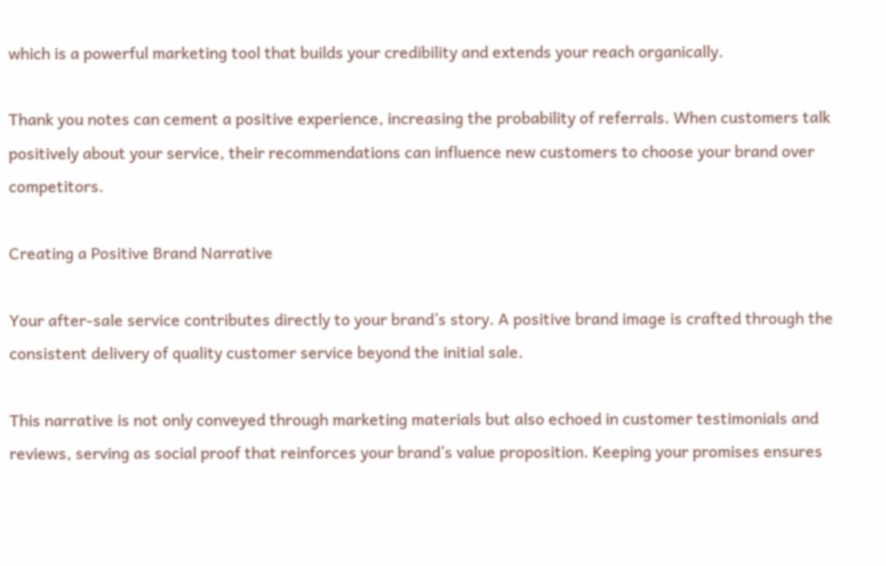which is a powerful marketing tool that builds your credibility and extends your reach organically.

Thank you notes can cement a positive experience, increasing the probability of referrals. When customers talk positively about your service, their recommendations can influence new customers to choose your brand over competitors.

Creating a Positive Brand Narrative

Your after-sale service contributes directly to your brand’s story. A positive brand image is crafted through the consistent delivery of quality customer service beyond the initial sale.

This narrative is not only conveyed through marketing materials but also echoed in customer testimonials and reviews, serving as social proof that reinforces your brand’s value proposition. Keeping your promises ensures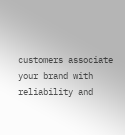customers associate your brand with reliability and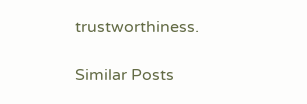trustworthiness.

Similar Posts